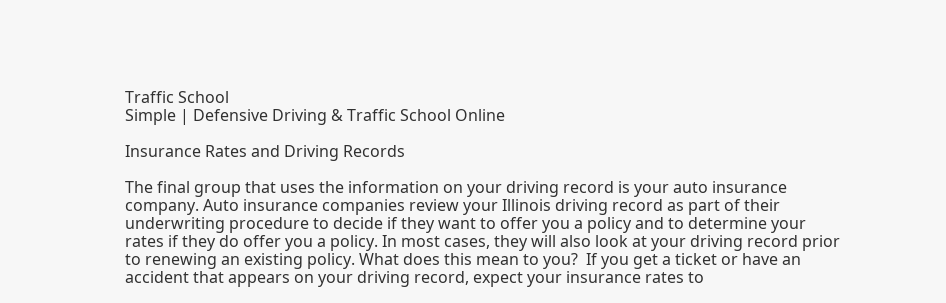Traffic School
Simple | Defensive Driving & Traffic School Online

Insurance Rates and Driving Records

The final group that uses the information on your driving record is your auto insurance company. Auto insurance companies review your Illinois driving record as part of their underwriting procedure to decide if they want to offer you a policy and to determine your rates if they do offer you a policy. In most cases, they will also look at your driving record prior to renewing an existing policy. What does this mean to you?  If you get a ticket or have an accident that appears on your driving record, expect your insurance rates to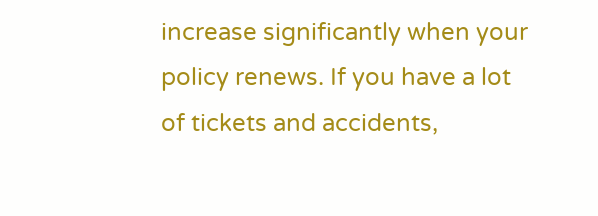increase significantly when your policy renews. If you have a lot of tickets and accidents,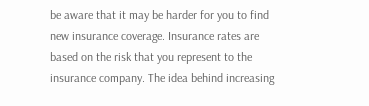be aware that it may be harder for you to find new insurance coverage. Insurance rates are based on the risk that you represent to the insurance company. The idea behind increasing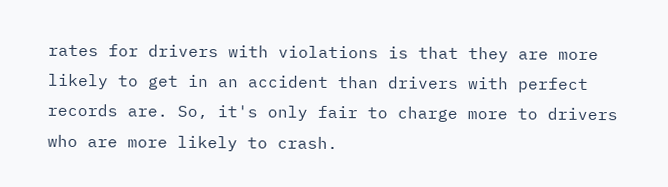rates for drivers with violations is that they are more likely to get in an accident than drivers with perfect records are. So, it's only fair to charge more to drivers who are more likely to crash.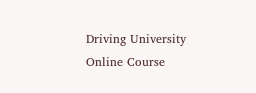Driving University Online Course